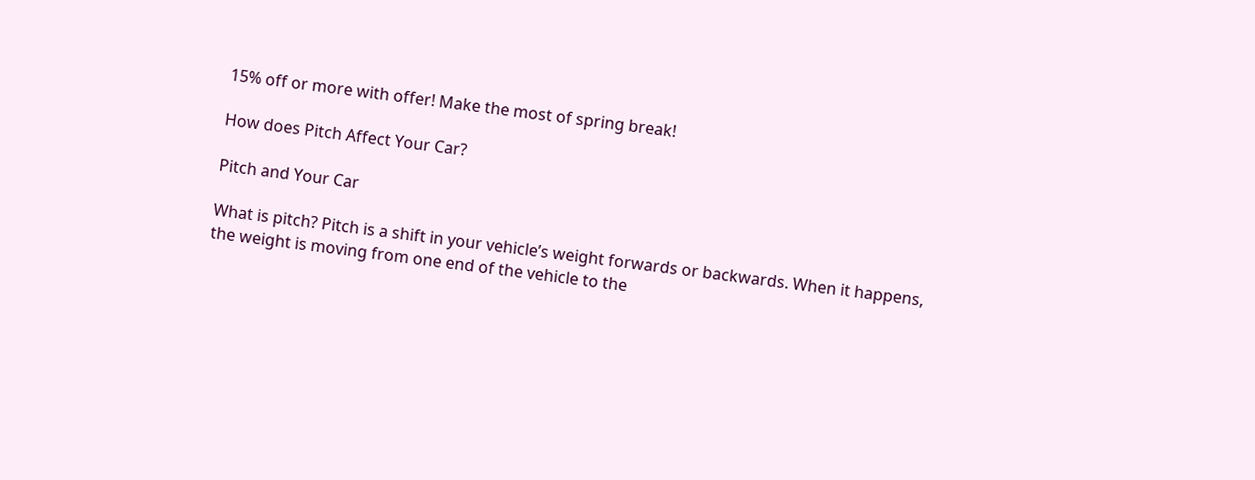15% off or more with offer! Make the most of spring break!

How does Pitch Affect Your Car?

Pitch and Your Car

What is pitch? Pitch is a shift in your vehicle’s weight forwards or backwards. When it happens, the weight is moving from one end of the vehicle to the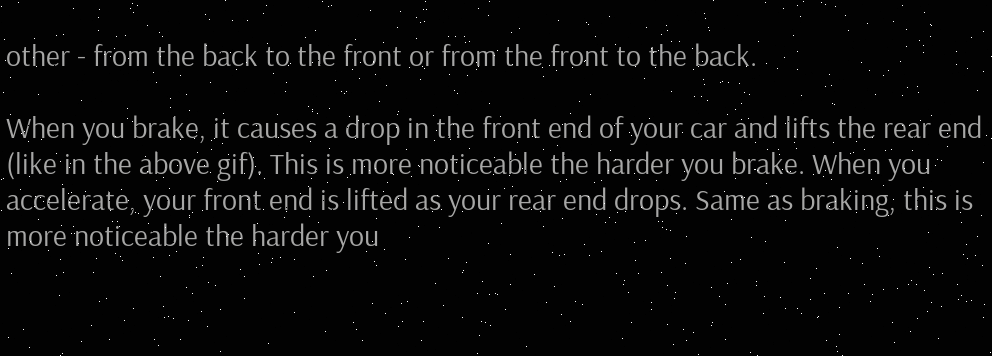other - from the back to the front or from the front to the back.

When you brake, it causes a drop in the front end of your car and lifts the rear end (like in the above gif). This is more noticeable the harder you brake. When you accelerate, your front end is lifted as your rear end drops. Same as braking, this is more noticeable the harder you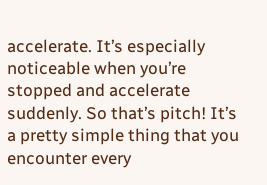accelerate. It’s especially noticeable when you’re stopped and accelerate suddenly. So that’s pitch! It’s a pretty simple thing that you encounter every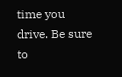time you drive. Be sure to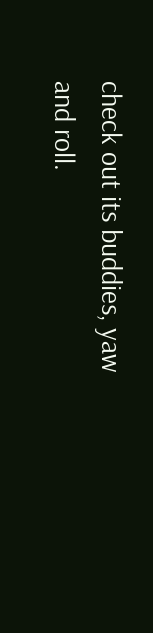check out its buddies, yaw and roll.